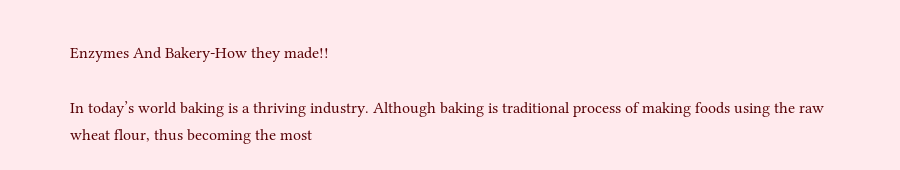Enzymes And Bakery-How they made!!

In today’s world baking is a thriving industry. Although baking is traditional process of making foods using the raw wheat flour, thus becoming the most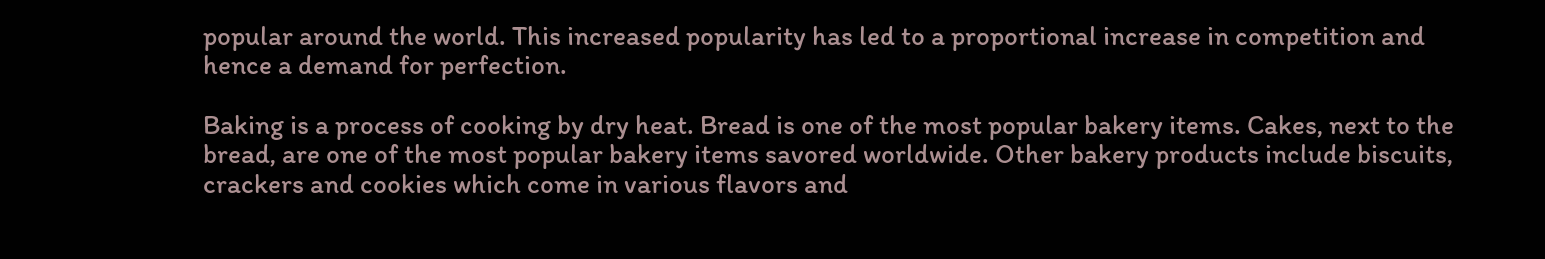popular around the world. This increased popularity has led to a proportional increase in competition and hence a demand for perfection.

Baking is a process of cooking by dry heat. Bread is one of the most popular bakery items. Cakes, next to the bread, are one of the most popular bakery items savored worldwide. Other bakery products include biscuits, crackers and cookies which come in various flavors and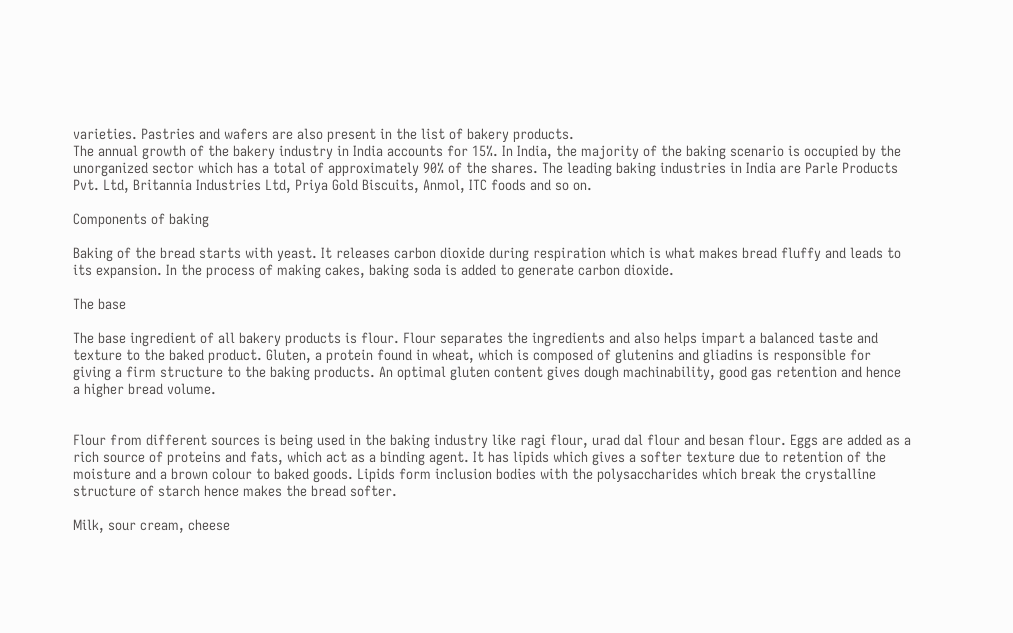varieties. Pastries and wafers are also present in the list of bakery products.
The annual growth of the bakery industry in India accounts for 15%. In India, the majority of the baking scenario is occupied by the unorganized sector which has a total of approximately 90% of the shares. The leading baking industries in India are Parle Products Pvt. Ltd, Britannia Industries Ltd, Priya Gold Biscuits, Anmol, ITC foods and so on.

Components of baking

Baking of the bread starts with yeast. It releases carbon dioxide during respiration which is what makes bread fluffy and leads to its expansion. In the process of making cakes, baking soda is added to generate carbon dioxide.

The base

The base ingredient of all bakery products is flour. Flour separates the ingredients and also helps impart a balanced taste and texture to the baked product. Gluten, a protein found in wheat, which is composed of glutenins and gliadins is responsible for giving a firm structure to the baking products. An optimal gluten content gives dough machinability, good gas retention and hence a higher bread volume.


Flour from different sources is being used in the baking industry like ragi flour, urad dal flour and besan flour. Eggs are added as a rich source of proteins and fats, which act as a binding agent. It has lipids which gives a softer texture due to retention of the moisture and a brown colour to baked goods. Lipids form inclusion bodies with the polysaccharides which break the crystalline structure of starch hence makes the bread softer.

Milk, sour cream, cheese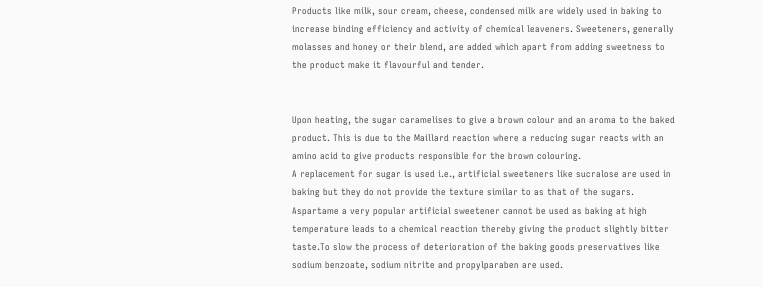Products like milk, sour cream, cheese, condensed milk are widely used in baking to increase binding efficiency and activity of chemical leaveners. Sweeteners, generally molasses and honey or their blend, are added which apart from adding sweetness to the product make it flavourful and tender.


Upon heating, the sugar caramelises to give a brown colour and an aroma to the baked product. This is due to the Maillard reaction where a reducing sugar reacts with an amino acid to give products responsible for the brown colouring.
A replacement for sugar is used i.e., artificial sweeteners like sucralose are used in baking but they do not provide the texture similar to as that of the sugars. Aspartame a very popular artificial sweetener cannot be used as baking at high temperature leads to a chemical reaction thereby giving the product slightly bitter taste.To slow the process of deterioration of the baking goods preservatives like sodium benzoate, sodium nitrite and propylparaben are used.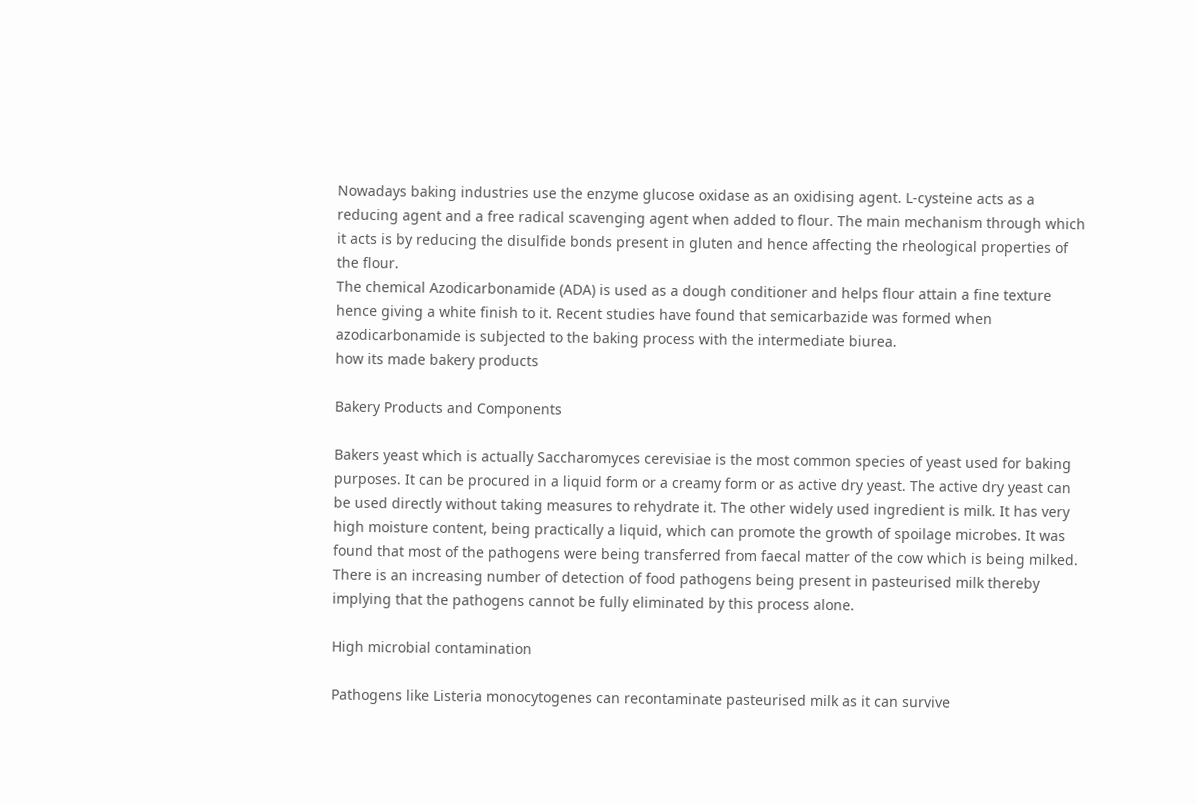Nowadays baking industries use the enzyme glucose oxidase as an oxidising agent. L-cysteine acts as a reducing agent and a free radical scavenging agent when added to flour. The main mechanism through which it acts is by reducing the disulfide bonds present in gluten and hence affecting the rheological properties of the flour.
The chemical Azodicarbonamide (ADA) is used as a dough conditioner and helps flour attain a fine texture hence giving a white finish to it. Recent studies have found that semicarbazide was formed when azodicarbonamide is subjected to the baking process with the intermediate biurea.
how its made bakery products

Bakery Products and Components

Bakers yeast which is actually Saccharomyces cerevisiae is the most common species of yeast used for baking purposes. It can be procured in a liquid form or a creamy form or as active dry yeast. The active dry yeast can be used directly without taking measures to rehydrate it. The other widely used ingredient is milk. It has very high moisture content, being practically a liquid, which can promote the growth of spoilage microbes. It was found that most of the pathogens were being transferred from faecal matter of the cow which is being milked.
There is an increasing number of detection of food pathogens being present in pasteurised milk thereby implying that the pathogens cannot be fully eliminated by this process alone.

High microbial contamination

Pathogens like Listeria monocytogenes can recontaminate pasteurised milk as it can survive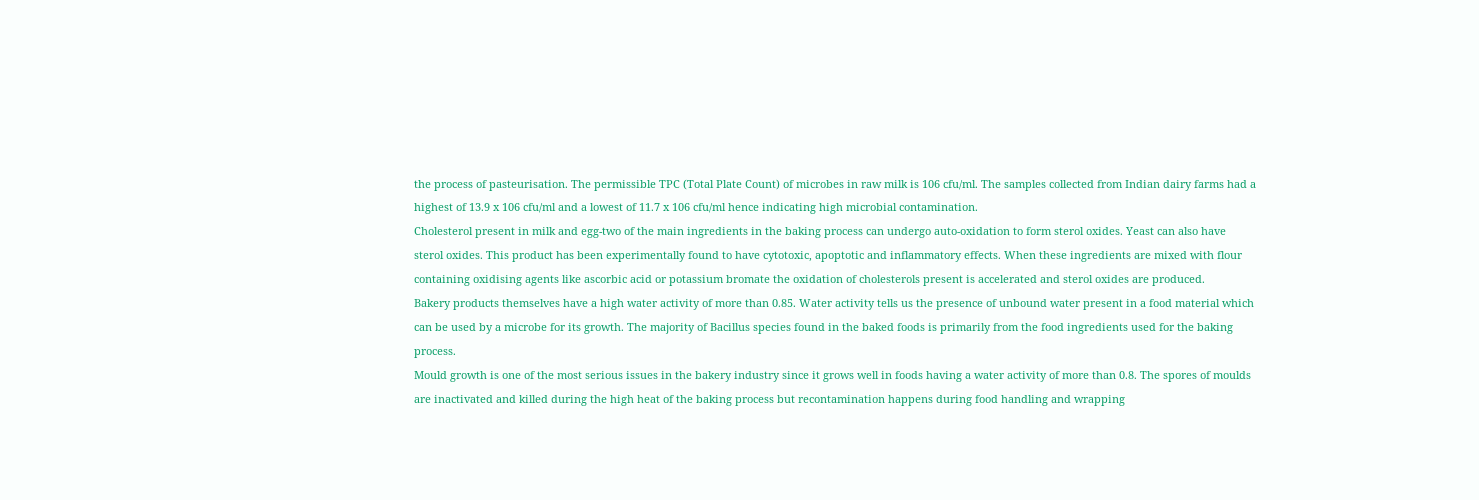the process of pasteurisation. The permissible TPC (Total Plate Count) of microbes in raw milk is 106 cfu/ml. The samples collected from Indian dairy farms had a highest of 13.9 x 106 cfu/ml and a lowest of 11.7 x 106 cfu/ml hence indicating high microbial contamination.
Cholesterol present in milk and egg-two of the main ingredients in the baking process can undergo auto-oxidation to form sterol oxides. Yeast can also have sterol oxides. This product has been experimentally found to have cytotoxic, apoptotic and inflammatory effects. When these ingredients are mixed with flour containing oxidising agents like ascorbic acid or potassium bromate the oxidation of cholesterols present is accelerated and sterol oxides are produced.
Bakery products themselves have a high water activity of more than 0.85. Water activity tells us the presence of unbound water present in a food material which can be used by a microbe for its growth. The majority of Bacillus species found in the baked foods is primarily from the food ingredients used for the baking process.
Mould growth is one of the most serious issues in the bakery industry since it grows well in foods having a water activity of more than 0.8. The spores of moulds are inactivated and killed during the high heat of the baking process but recontamination happens during food handling and wrapping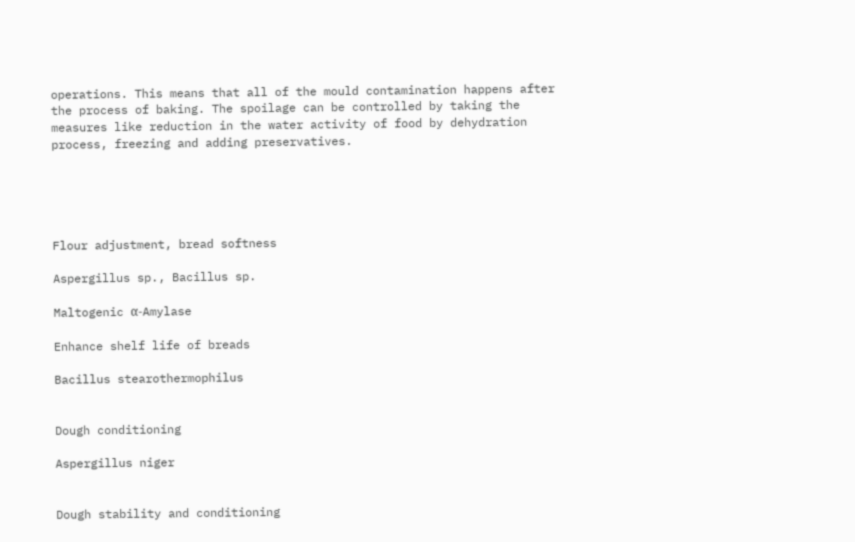operations. This means that all of the mould contamination happens after the process of baking. The spoilage can be controlled by taking the measures like reduction in the water activity of food by dehydration process, freezing and adding preservatives.





Flour adjustment, bread softness

Aspergillus sp., Bacillus sp.

Maltogenic α-Amylase

Enhance shelf life of breads

Bacillus stearothermophilus


Dough conditioning

Aspergillus niger


Dough stability and conditioning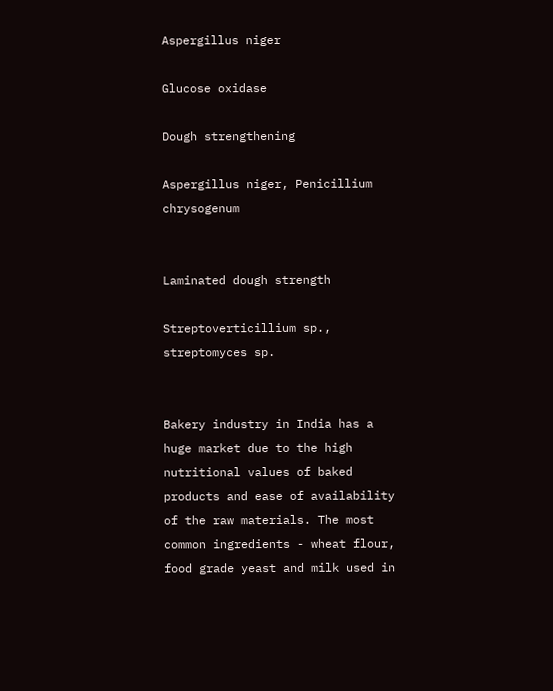Aspergillus niger

Glucose oxidase

Dough strengthening

Aspergillus niger, Penicillium chrysogenum


Laminated dough strength

Streptoverticillium sp., streptomyces sp.


Bakery industry in India has a huge market due to the high nutritional values of baked products and ease of availability of the raw materials. The most common ingredients - wheat flour, food grade yeast and milk used in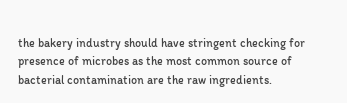the bakery industry should have stringent checking for presence of microbes as the most common source of bacterial contamination are the raw ingredients.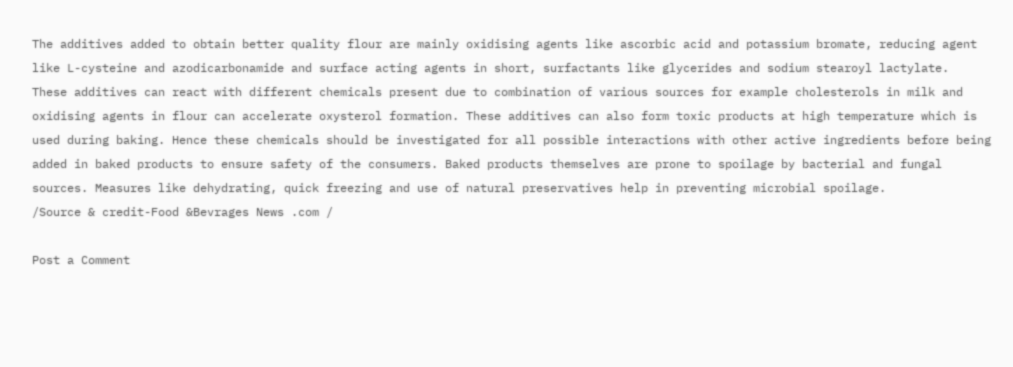The additives added to obtain better quality flour are mainly oxidising agents like ascorbic acid and potassium bromate, reducing agent like L-cysteine and azodicarbonamide and surface acting agents in short, surfactants like glycerides and sodium stearoyl lactylate.
These additives can react with different chemicals present due to combination of various sources for example cholesterols in milk and oxidising agents in flour can accelerate oxysterol formation. These additives can also form toxic products at high temperature which is used during baking. Hence these chemicals should be investigated for all possible interactions with other active ingredients before being added in baked products to ensure safety of the consumers. Baked products themselves are prone to spoilage by bacterial and fungal sources. Measures like dehydrating, quick freezing and use of natural preservatives help in preventing microbial spoilage.
/Source & credit-Food &Bevrages News .com /

Post a Comment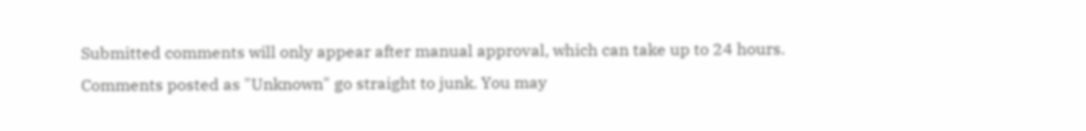Submitted comments will only appear after manual approval, which can take up to 24 hours.
Comments posted as "Unknown" go straight to junk. You may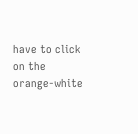have to click on the orange-white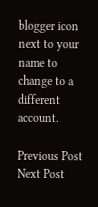blogger icon next to your name to change to a different account.

Previous Post Next Post